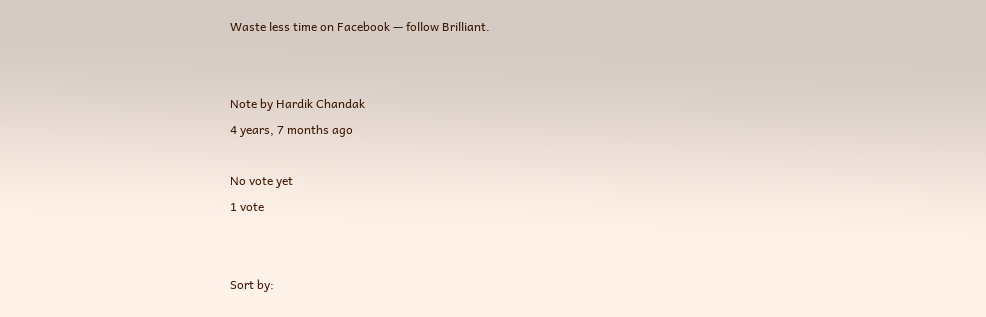Waste less time on Facebook — follow Brilliant.


Note by Hardik Chandak
4 years, 7 months ago

No vote yet
1 vote


Sort by: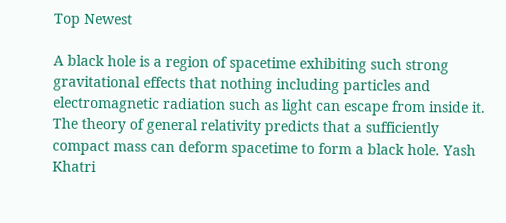Top Newest

A black hole is a region of spacetime exhibiting such strong gravitational effects that nothing including particles and electromagnetic radiation such as light can escape from inside it. The theory of general relativity predicts that a sufficiently compact mass can deform spacetime to form a black hole. Yash Khatri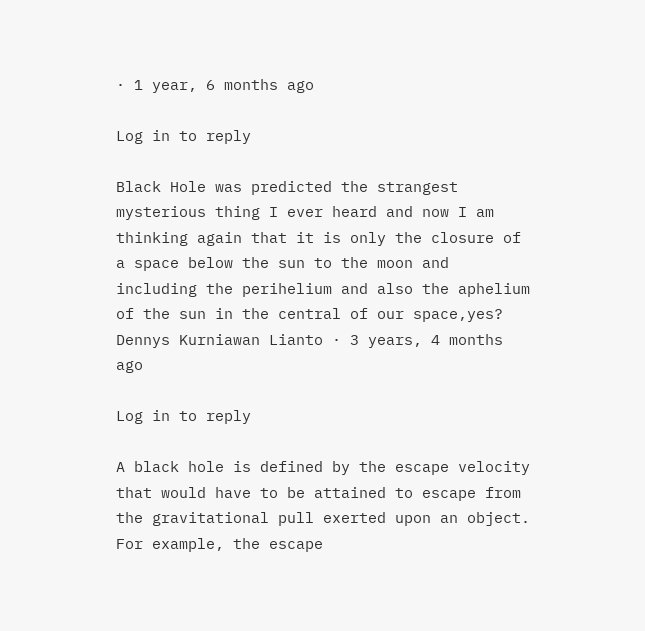· 1 year, 6 months ago

Log in to reply

Black Hole was predicted the strangest mysterious thing I ever heard and now I am thinking again that it is only the closure of a space below the sun to the moon and including the perihelium and also the aphelium of the sun in the central of our space,yes? Dennys Kurniawan Lianto · 3 years, 4 months ago

Log in to reply

A black hole is defined by the escape velocity that would have to be attained to escape from the gravitational pull exerted upon an object. For example, the escape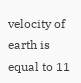velocity of earth is equal to 11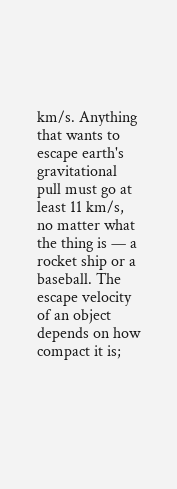km/s. Anything that wants to escape earth's gravitational pull must go at least 11 km/s, no matter what the thing is — a rocket ship or a baseball. The escape velocity of an object depends on how compact it is;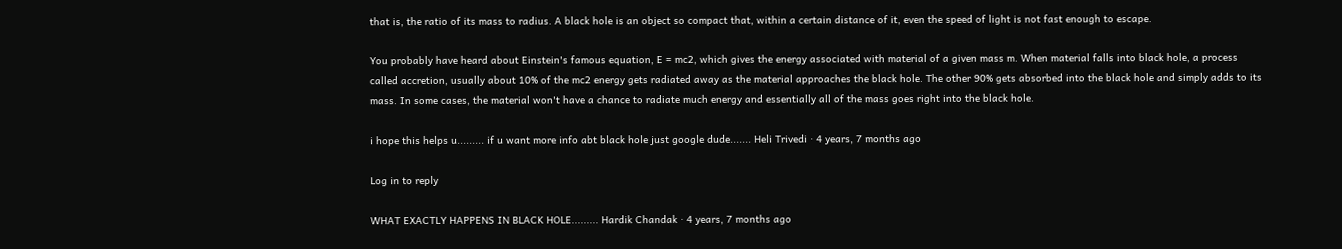that is, the ratio of its mass to radius. A black hole is an object so compact that, within a certain distance of it, even the speed of light is not fast enough to escape.

You probably have heard about Einstein's famous equation, E = mc2, which gives the energy associated with material of a given mass m. When material falls into black hole, a process called accretion, usually about 10% of the mc2 energy gets radiated away as the material approaches the black hole. The other 90% gets absorbed into the black hole and simply adds to its mass. In some cases, the material won't have a chance to radiate much energy and essentially all of the mass goes right into the black hole.

i hope this helps u......... if u want more info abt black hole just google dude....... Heli Trivedi · 4 years, 7 months ago

Log in to reply

WHAT EXACTLY HAPPENS IN BLACK HOLE......... Hardik Chandak · 4 years, 7 months ago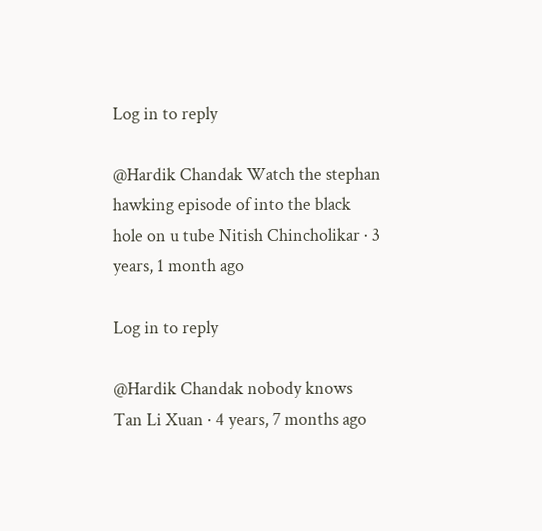Log in to reply

@Hardik Chandak Watch the stephan hawking episode of into the black hole on u tube Nitish Chincholikar · 3 years, 1 month ago

Log in to reply

@Hardik Chandak nobody knows Tan Li Xuan · 4 years, 7 months ago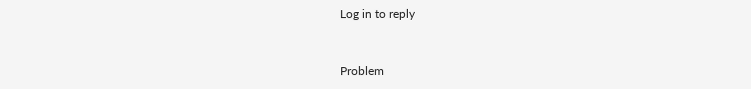Log in to reply


Problem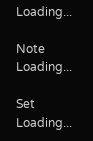Loading...

Note Loading...

Set Loading...